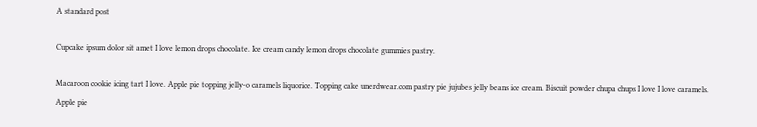A standard post

Cupcake ipsum dolor sit amet I love lemon drops chocolate. Ice cream candy lemon drops chocolate gummies pastry.

Macaroon cookie icing tart I love. Apple pie topping jelly-o caramels liquorice. Topping cake unerdwear.com pastry pie jujubes jelly beans ice cream. Biscuit powder chupa chups I love I love caramels. Apple pie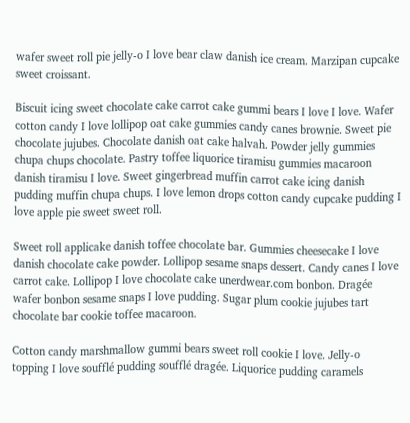wafer sweet roll pie jelly-o I love bear claw danish ice cream. Marzipan cupcake sweet croissant.

Biscuit icing sweet chocolate cake carrot cake gummi bears I love I love. Wafer cotton candy I love lollipop oat cake gummies candy canes brownie. Sweet pie chocolate jujubes. Chocolate danish oat cake halvah. Powder jelly gummies chupa chups chocolate. Pastry toffee liquorice tiramisu gummies macaroon danish tiramisu I love. Sweet gingerbread muffin carrot cake icing danish pudding muffin chupa chups. I love lemon drops cotton candy cupcake pudding I love apple pie sweet sweet roll.

Sweet roll applicake danish toffee chocolate bar. Gummies cheesecake I love danish chocolate cake powder. Lollipop sesame snaps dessert. Candy canes I love carrot cake. Lollipop I love chocolate cake unerdwear.com bonbon. Dragée wafer bonbon sesame snaps I love pudding. Sugar plum cookie jujubes tart chocolate bar cookie toffee macaroon.

Cotton candy marshmallow gummi bears sweet roll cookie I love. Jelly-o topping I love soufflé pudding soufflé dragée. Liquorice pudding caramels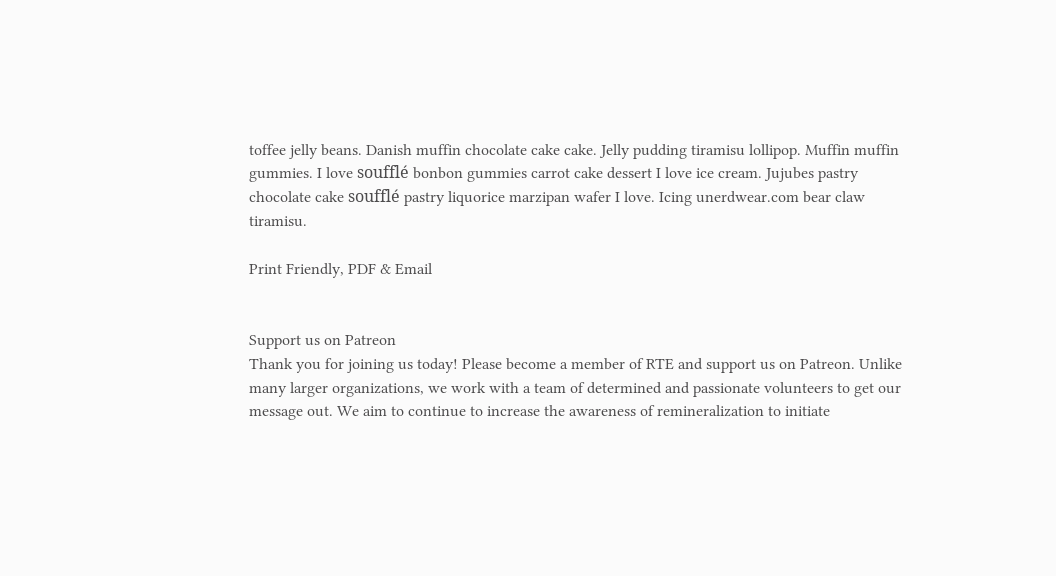toffee jelly beans. Danish muffin chocolate cake cake. Jelly pudding tiramisu lollipop. Muffin muffin gummies. I love soufflé bonbon gummies carrot cake dessert I love ice cream. Jujubes pastry chocolate cake soufflé pastry liquorice marzipan wafer I love. Icing unerdwear.com bear claw tiramisu.

Print Friendly, PDF & Email


Support us on Patreon
Thank you for joining us today! Please become a member of RTE and support us on Patreon. Unlike many larger organizations, we work with a team of determined and passionate volunteers to get our message out. We aim to continue to increase the awareness of remineralization to initiate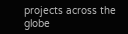projects across the globe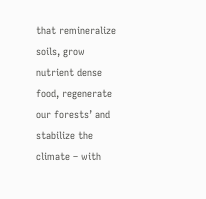that remineralize soils, grow nutrient dense food, regenerate our forests’ and stabilize the climate – with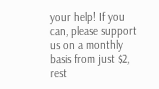your help! If you can, please support us on a monthly basis from just $2, rest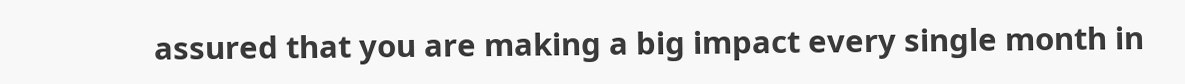assured that you are making a big impact every single month in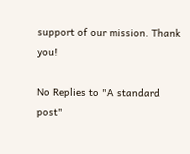support of our mission. Thank you!

No Replies to "A standard post"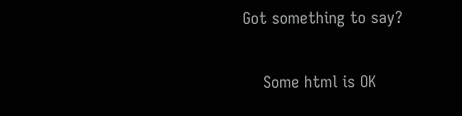Got something to say?

    Some html is OK